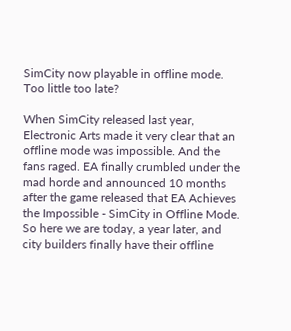SimCity now playable in offline mode. Too little too late?

When SimCity released last year, Electronic Arts made it very clear that an offline mode was impossible. And the fans raged. EA finally crumbled under the mad horde and announced 10 months after the game released that EA Achieves the Impossible - SimCity in Offline Mode. So here we are today, a year later, and city builders finally have their offline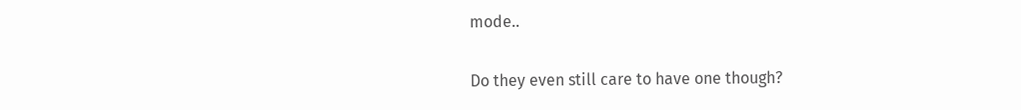mode..

Do they even still care to have one though?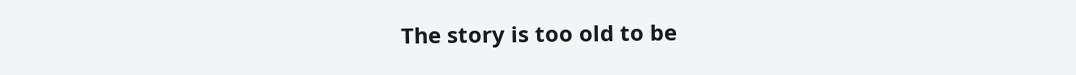The story is too old to be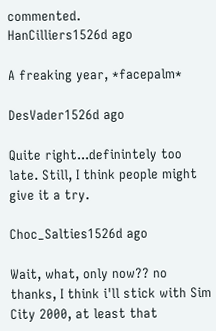commented.
HanCilliers1526d ago

A freaking year, *facepalm*

DesVader1526d ago

Quite right...definintely too late. Still, I think people might give it a try.

Choc_Salties1526d ago

Wait, what, only now?? no thanks, I think i'll stick with Sim City 2000, at least that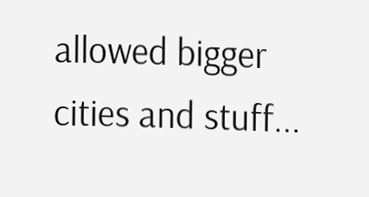allowed bigger cities and stuff...